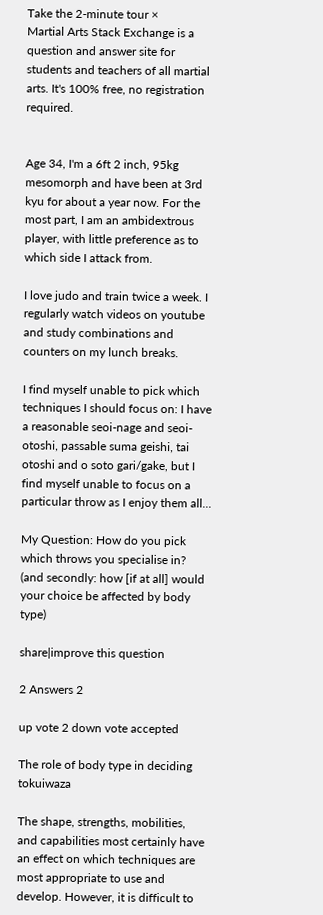Take the 2-minute tour ×
Martial Arts Stack Exchange is a question and answer site for students and teachers of all martial arts. It's 100% free, no registration required.


Age 34, I'm a 6ft 2 inch, 95kg mesomorph and have been at 3rd kyu for about a year now. For the most part, I am an ambidextrous player, with little preference as to which side I attack from.

I love judo and train twice a week. I regularly watch videos on youtube and study combinations and counters on my lunch breaks.

I find myself unable to pick which techniques I should focus on: I have a reasonable seoi-nage and seoi-otoshi, passable suma geishi, tai otoshi and o soto gari/gake, but I find myself unable to focus on a particular throw as I enjoy them all...

My Question: How do you pick which throws you specialise in? (and secondly: how [if at all] would your choice be affected by body type)

share|improve this question

2 Answers 2

up vote 2 down vote accepted

The role of body type in deciding tokuiwaza

The shape, strengths, mobilities, and capabilities most certainly have an effect on which techniques are most appropriate to use and develop. However, it is difficult to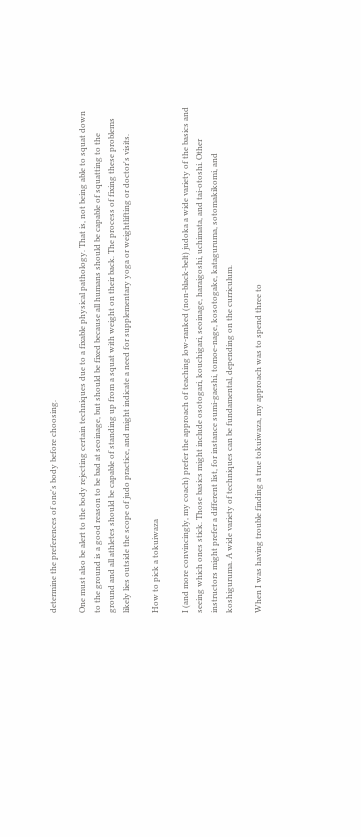determine the preferences of one's body before choosing.

One must also be alert to the body rejecting certain techniques due to a fixable physical pathology. That is, not being able to squat down to the ground is a good reason to be bad at seoinage, but should be fixed because all humans should be capable of squatting to the ground and all athletes should be capable of standing up from a squat with weight on their back. The process of fixing these problems likely lies outside the scope of judo practice, and might indicate a need for supplementary yoga or weightlifting or doctor's visits.

How to pick a tokuiwaza

I (and more convincingly, my coach) prefer the approach of teaching low-ranked (non-black-belt) judoka a wide variety of the basics and seeing which ones stick. Those basics might include osotogari, kouchigari, seoinage, haraigoshi, uchimata, and tai-otoshi. Other instructors might prefer a different list, for instance sumi-gaeshi, tomoe-nage, kosotogake, kataguruma, sotomakikomi, and koshiguruma. A wide variety of techniques can be fundamental, depending on the curriculum.

When I was having trouble finding a true tokuiwaza, my approach was to spend three to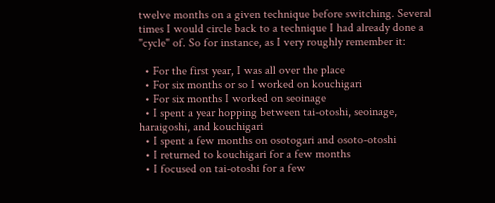twelve months on a given technique before switching. Several times I would circle back to a technique I had already done a "cycle" of. So for instance, as I very roughly remember it:

  • For the first year, I was all over the place
  • For six months or so I worked on kouchigari
  • For six months I worked on seoinage
  • I spent a year hopping between tai-otoshi, seoinage, haraigoshi, and kouchigari
  • I spent a few months on osotogari and osoto-otoshi
  • I returned to kouchigari for a few months
  • I focused on tai-otoshi for a few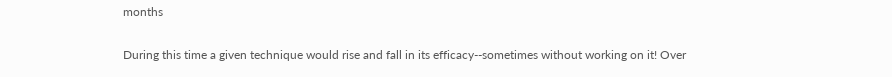months

During this time a given technique would rise and fall in its efficacy--sometimes without working on it! Over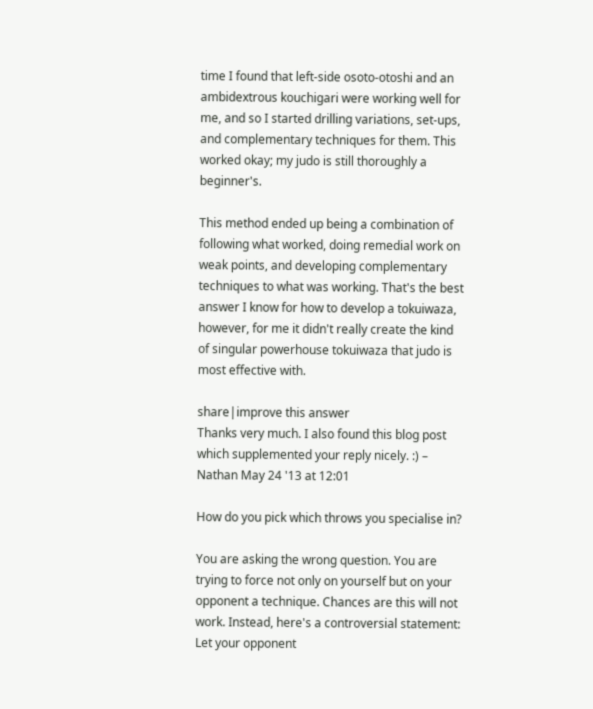time I found that left-side osoto-otoshi and an ambidextrous kouchigari were working well for me, and so I started drilling variations, set-ups, and complementary techniques for them. This worked okay; my judo is still thoroughly a beginner's.

This method ended up being a combination of following what worked, doing remedial work on weak points, and developing complementary techniques to what was working. That's the best answer I know for how to develop a tokuiwaza, however, for me it didn't really create the kind of singular powerhouse tokuiwaza that judo is most effective with.

share|improve this answer
Thanks very much. I also found this blog post which supplemented your reply nicely. :) –  Nathan May 24 '13 at 12:01

How do you pick which throws you specialise in?

You are asking the wrong question. You are trying to force not only on yourself but on your opponent a technique. Chances are this will not work. Instead, here's a controversial statement: Let your opponent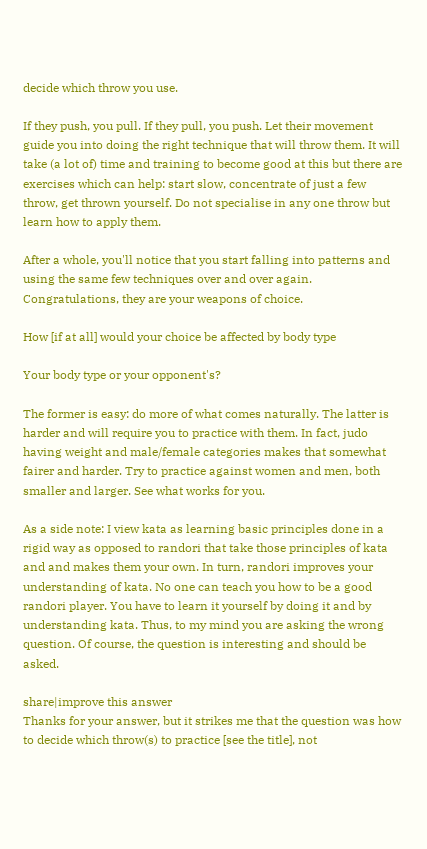decide which throw you use.

If they push, you pull. If they pull, you push. Let their movement guide you into doing the right technique that will throw them. It will take (a lot of) time and training to become good at this but there are exercises which can help: start slow, concentrate of just a few throw, get thrown yourself. Do not specialise in any one throw but learn how to apply them.

After a whole, you'll notice that you start falling into patterns and using the same few techniques over and over again. Congratulations, they are your weapons of choice.

How [if at all] would your choice be affected by body type

Your body type or your opponent's?

The former is easy: do more of what comes naturally. The latter is harder and will require you to practice with them. In fact, judo having weight and male/female categories makes that somewhat fairer and harder. Try to practice against women and men, both smaller and larger. See what works for you.

As a side note: I view kata as learning basic principles done in a rigid way as opposed to randori that take those principles of kata and and makes them your own. In turn, randori improves your understanding of kata. No one can teach you how to be a good randori player. You have to learn it yourself by doing it and by understanding kata. Thus, to my mind you are asking the wrong question. Of course, the question is interesting and should be asked.

share|improve this answer
Thanks for your answer, but it strikes me that the question was how to decide which throw(s) to practice [see the title], not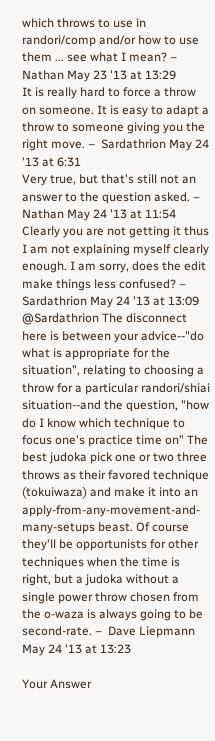which throws to use in randori/comp and/or how to use them ... see what I mean? –  Nathan May 23 '13 at 13:29
It is really hard to force a throw on someone. It is easy to adapt a throw to someone giving you the right move. –  Sardathrion May 24 '13 at 6:31
Very true, but that's still not an answer to the question asked. –  Nathan May 24 '13 at 11:54
Clearly you are not getting it thus I am not explaining myself clearly enough. I am sorry, does the edit make things less confused? –  Sardathrion May 24 '13 at 13:09
@Sardathrion The disconnect here is between your advice--"do what is appropriate for the situation", relating to choosing a throw for a particular randori/shiai situation--and the question, "how do I know which technique to focus one's practice time on" The best judoka pick one or two three throws as their favored technique (tokuiwaza) and make it into an apply-from-any-movement-and-many-setups beast. Of course they'll be opportunists for other techniques when the time is right, but a judoka without a single power throw chosen from the o-waza is always going to be second-rate. –  Dave Liepmann May 24 '13 at 13:23

Your Answer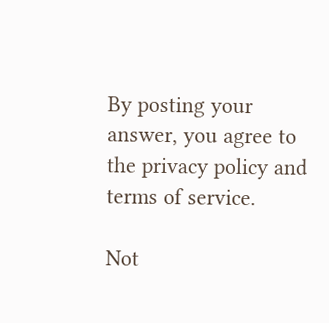By posting your answer, you agree to the privacy policy and terms of service.

Not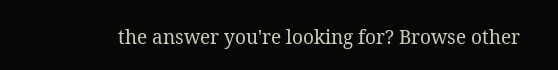the answer you're looking for? Browse other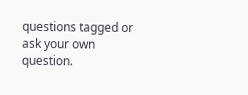questions tagged or ask your own question.